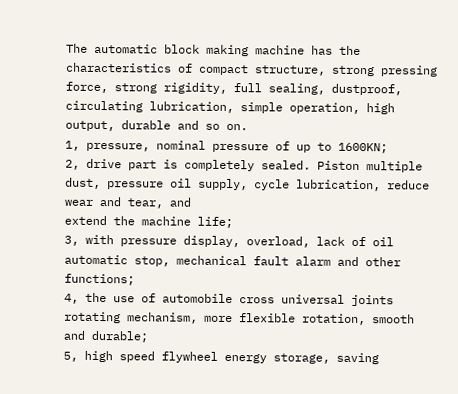The automatic block making machine has the characteristics of compact structure, strong pressing force, strong rigidity, full sealing, dustproof, circulating lubrication, simple operation, high output, durable and so on.
1, pressure, nominal pressure of up to 1600KN;
2, drive part is completely sealed. Piston multiple dust, pressure oil supply, cycle lubrication, reduce wear and tear, and
extend the machine life;
3, with pressure display, overload, lack of oil automatic stop, mechanical fault alarm and other functions;
4, the use of automobile cross universal joints rotating mechanism, more flexible rotation, smooth and durable;
5, high speed flywheel energy storage, saving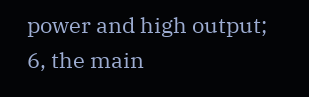power and high output;
6, the main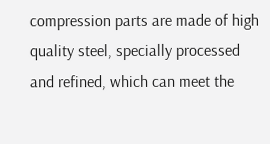compression parts are made of high quality steel, specially processed and refined, which can meet the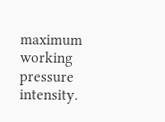maximum
working pressure intensity.